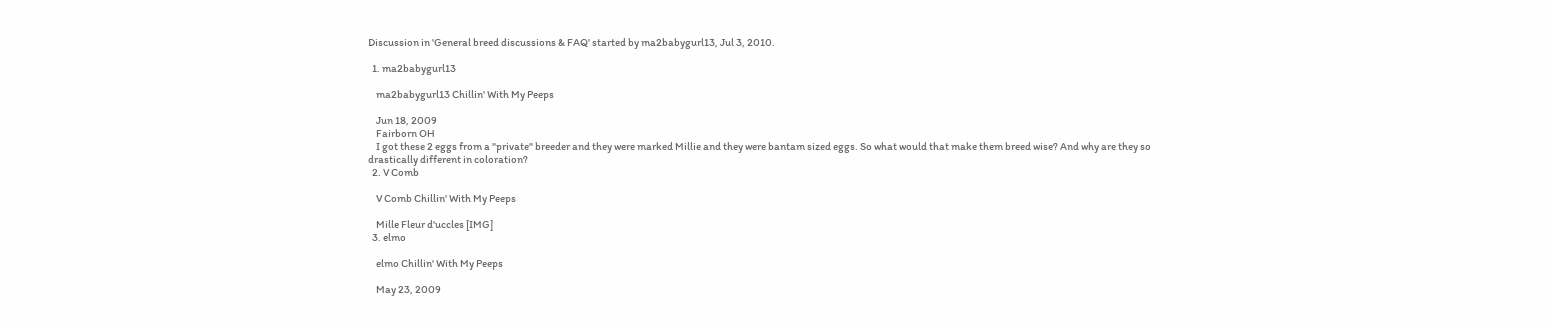Discussion in 'General breed discussions & FAQ' started by ma2babygurl13, Jul 3, 2010.

  1. ma2babygurl13

    ma2babygurl13 Chillin' With My Peeps

    Jun 18, 2009
    Fairborn OH
    I got these 2 eggs from a "private" breeder and they were marked Millie and they were bantam sized eggs. So what would that make them breed wise? And why are they so drastically different in coloration?
  2. V Comb

    V Comb Chillin' With My Peeps

    Mille Fleur d'uccles [IMG]
  3. elmo

    elmo Chillin' With My Peeps

    May 23, 2009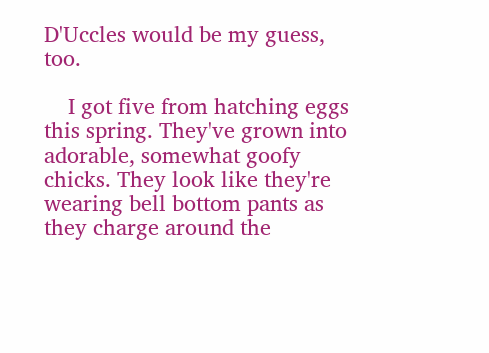D'Uccles would be my guess, too.

    I got five from hatching eggs this spring. They've grown into adorable, somewhat goofy chicks. They look like they're wearing bell bottom pants as they charge around the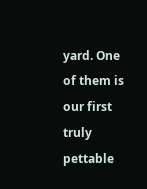yard. One of them is our first truly pettable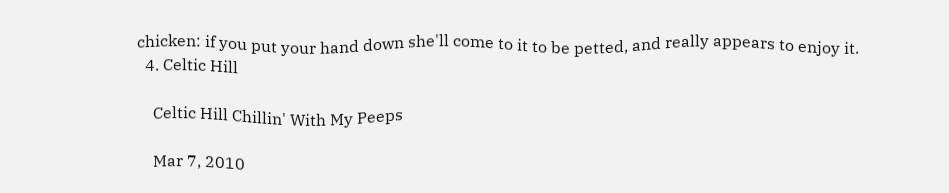chicken: if you put your hand down she'll come to it to be petted, and really appears to enjoy it.
  4. Celtic Hill

    Celtic Hill Chillin' With My Peeps

    Mar 7, 2010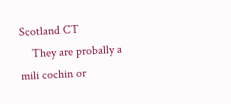Scotland CT
    They are probally a mili cochin or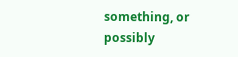something, or possibly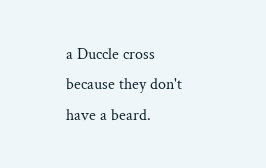a Duccle cross because they don't have a beard.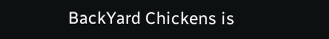BackYard Chickens is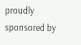proudly sponsored by